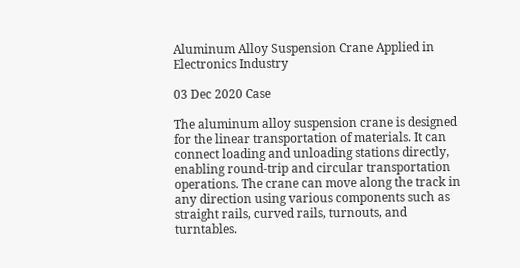Aluminum Alloy Suspension Crane Applied in Electronics Industry

03 Dec 2020 Case

The aluminum alloy suspension crane is designed for the linear transportation of materials. It can connect loading and unloading stations directly, enabling round-trip and circular transportation operations. The crane can move along the track in any direction using various components such as straight rails, curved rails, turnouts, and turntables.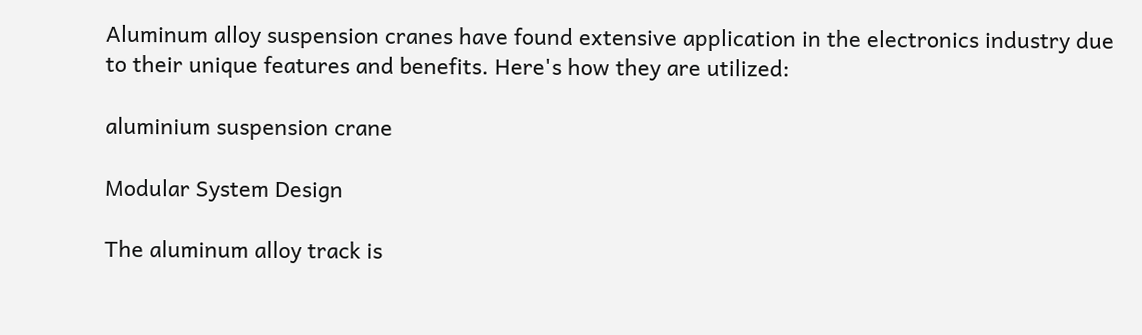Aluminum alloy suspension cranes have found extensive application in the electronics industry due to their unique features and benefits. Here's how they are utilized:

aluminium suspension crane

Modular System Design

The aluminum alloy track is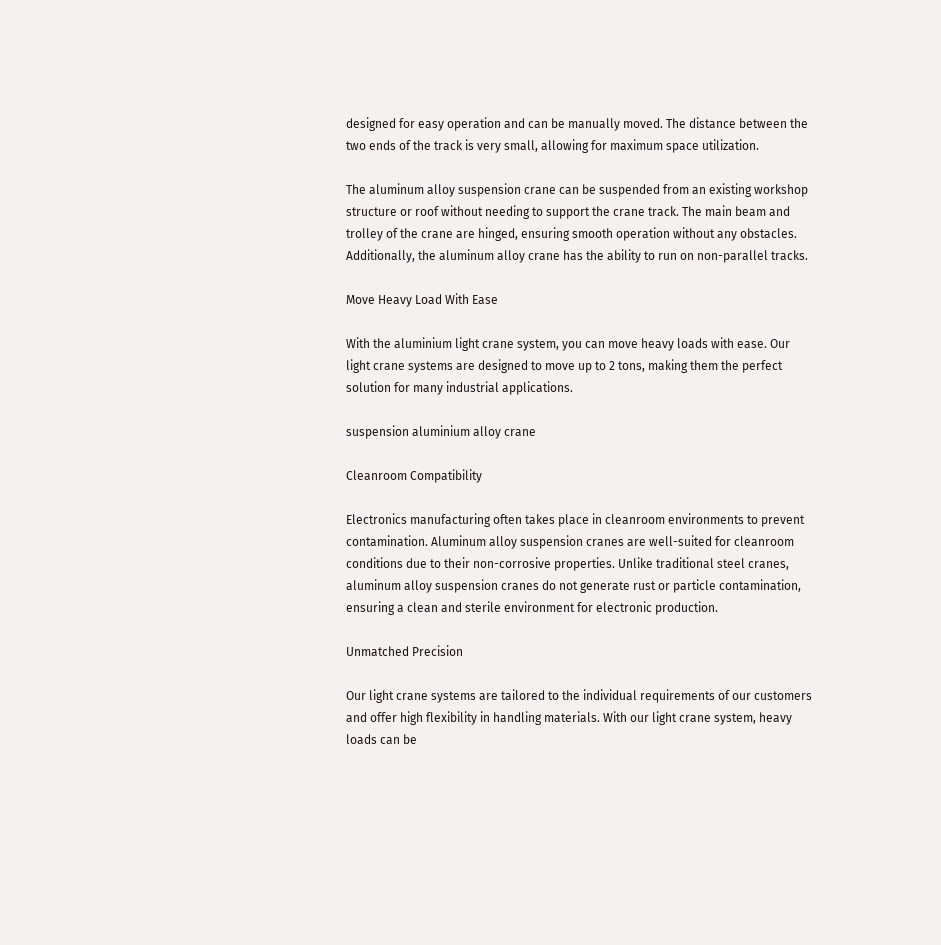designed for easy operation and can be manually moved. The distance between the two ends of the track is very small, allowing for maximum space utilization.

The aluminum alloy suspension crane can be suspended from an existing workshop structure or roof without needing to support the crane track. The main beam and trolley of the crane are hinged, ensuring smooth operation without any obstacles. Additionally, the aluminum alloy crane has the ability to run on non-parallel tracks.

Move Heavy Load With Ease

With the aluminium light crane system, you can move heavy loads with ease. Our light crane systems are designed to move up to 2 tons, making them the perfect solution for many industrial applications.

suspension aluminium alloy crane

Cleanroom Compatibility

Electronics manufacturing often takes place in cleanroom environments to prevent contamination. Aluminum alloy suspension cranes are well-suited for cleanroom conditions due to their non-corrosive properties. Unlike traditional steel cranes, aluminum alloy suspension cranes do not generate rust or particle contamination, ensuring a clean and sterile environment for electronic production.

Unmatched Precision

Our light crane systems are tailored to the individual requirements of our customers and offer high flexibility in handling materials. With our light crane system, heavy loads can be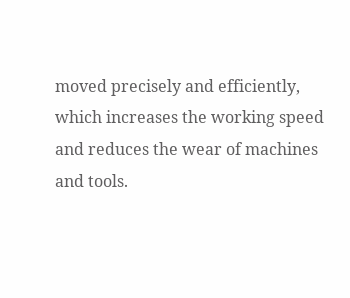moved precisely and efficiently, which increases the working speed and reduces the wear of machines and tools.